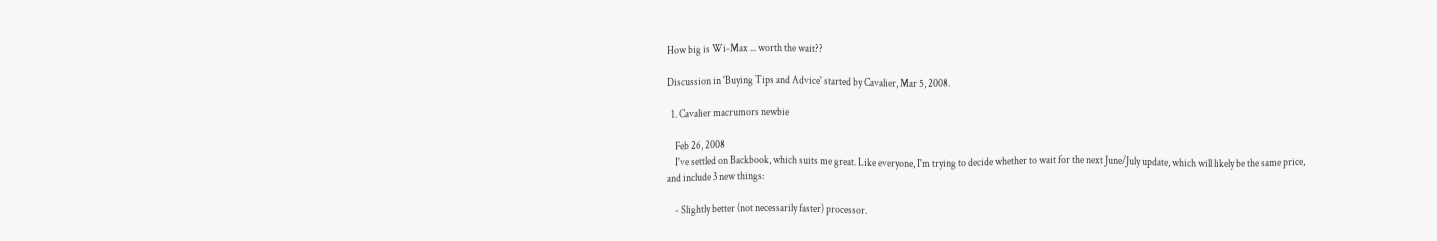How big is Wi-Max ... worth the wait??

Discussion in 'Buying Tips and Advice' started by Cavalier, Mar 5, 2008.

  1. Cavalier macrumors newbie

    Feb 26, 2008
    I've settled on Backbook, which suits me great. Like everyone, I'm trying to decide whether to wait for the next June/July update, which will likely be the same price, and include 3 new things:

    - Slightly better (not necessarily faster) processor.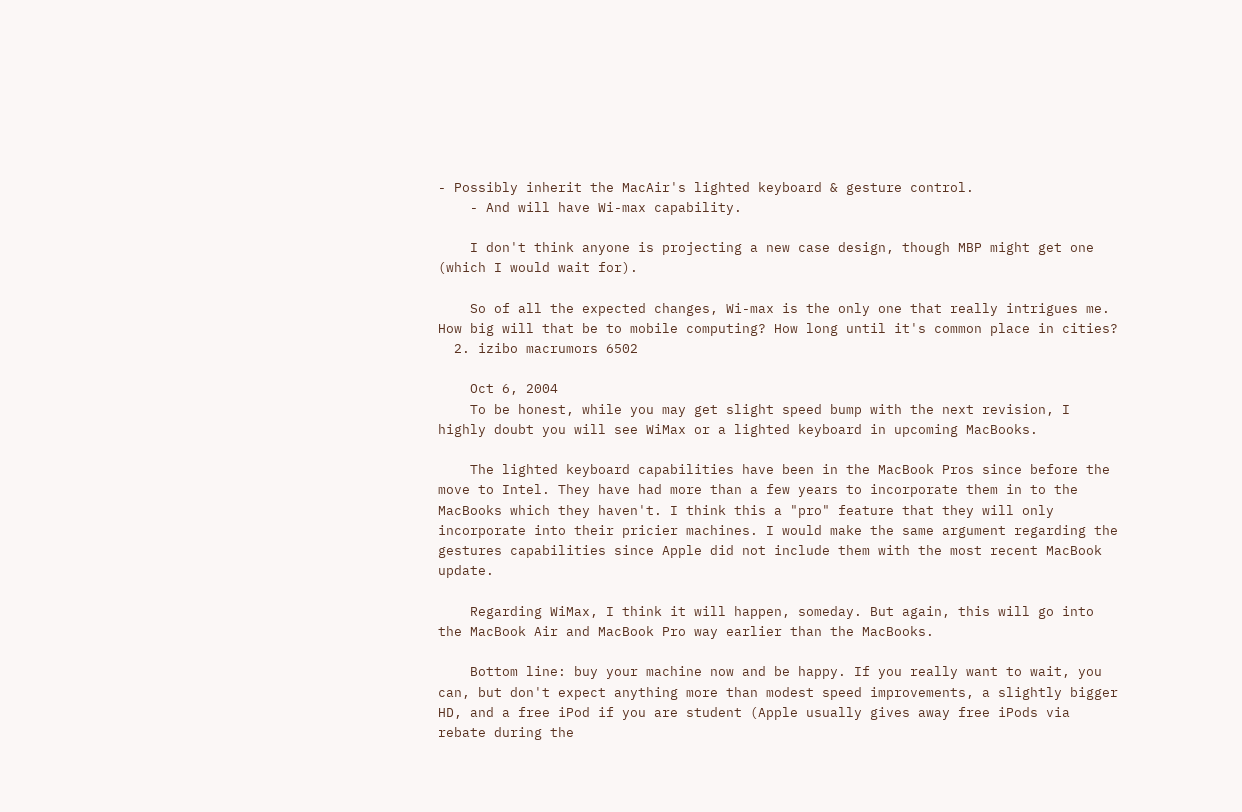- Possibly inherit the MacAir's lighted keyboard & gesture control.
    - And will have Wi-max capability.

    I don't think anyone is projecting a new case design, though MBP might get one (which I would wait for).

    So of all the expected changes, Wi-max is the only one that really intrigues me. How big will that be to mobile computing? How long until it's common place in cities?
  2. izibo macrumors 6502

    Oct 6, 2004
    To be honest, while you may get slight speed bump with the next revision, I highly doubt you will see WiMax or a lighted keyboard in upcoming MacBooks.

    The lighted keyboard capabilities have been in the MacBook Pros since before the move to Intel. They have had more than a few years to incorporate them in to the MacBooks which they haven't. I think this a "pro" feature that they will only incorporate into their pricier machines. I would make the same argument regarding the gestures capabilities since Apple did not include them with the most recent MacBook update.

    Regarding WiMax, I think it will happen, someday. But again, this will go into the MacBook Air and MacBook Pro way earlier than the MacBooks.

    Bottom line: buy your machine now and be happy. If you really want to wait, you can, but don't expect anything more than modest speed improvements, a slightly bigger HD, and a free iPod if you are student (Apple usually gives away free iPods via rebate during the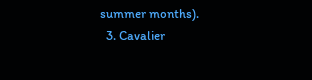summer months).
  3. Cavalier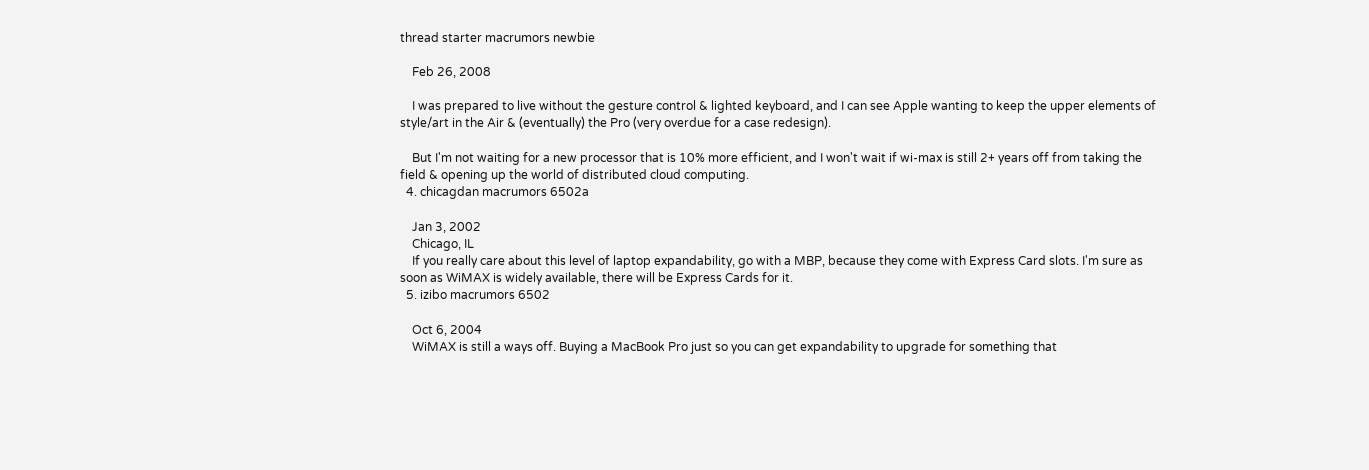thread starter macrumors newbie

    Feb 26, 2008

    I was prepared to live without the gesture control & lighted keyboard, and I can see Apple wanting to keep the upper elements of style/art in the Air & (eventually) the Pro (very overdue for a case redesign).

    But I'm not waiting for a new processor that is 10% more efficient, and I won't wait if wi-max is still 2+ years off from taking the field & opening up the world of distributed cloud computing.
  4. chicagdan macrumors 6502a

    Jan 3, 2002
    Chicago, IL
    If you really care about this level of laptop expandability, go with a MBP, because they come with Express Card slots. I'm sure as soon as WiMAX is widely available, there will be Express Cards for it.
  5. izibo macrumors 6502

    Oct 6, 2004
    WiMAX is still a ways off. Buying a MacBook Pro just so you can get expandability to upgrade for something that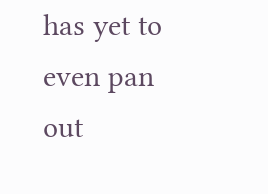has yet to even pan out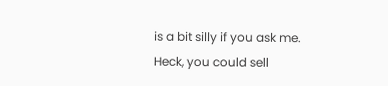is a bit silly if you ask me. Heck, you could sell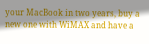your MacBook in two years, buy a new one with WiMAX and have a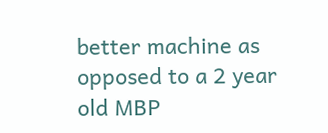better machine as opposed to a 2 year old MBP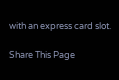with an express card slot.

Share This Page